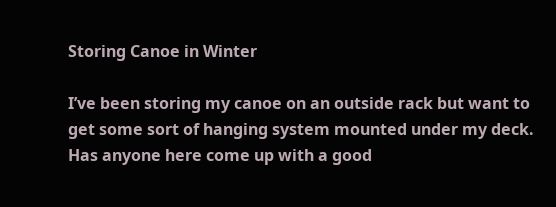Storing Canoe in Winter

I’ve been storing my canoe on an outside rack but want to get some sort of hanging system mounted under my deck. Has anyone here come up with a good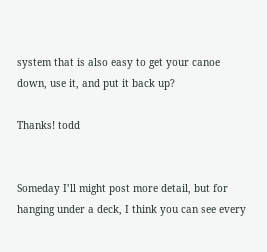system that is also easy to get your canoe down, use it, and put it back up?

Thanks! todd


Someday I’ll might post more detail, but for hanging under a deck, I think you can see every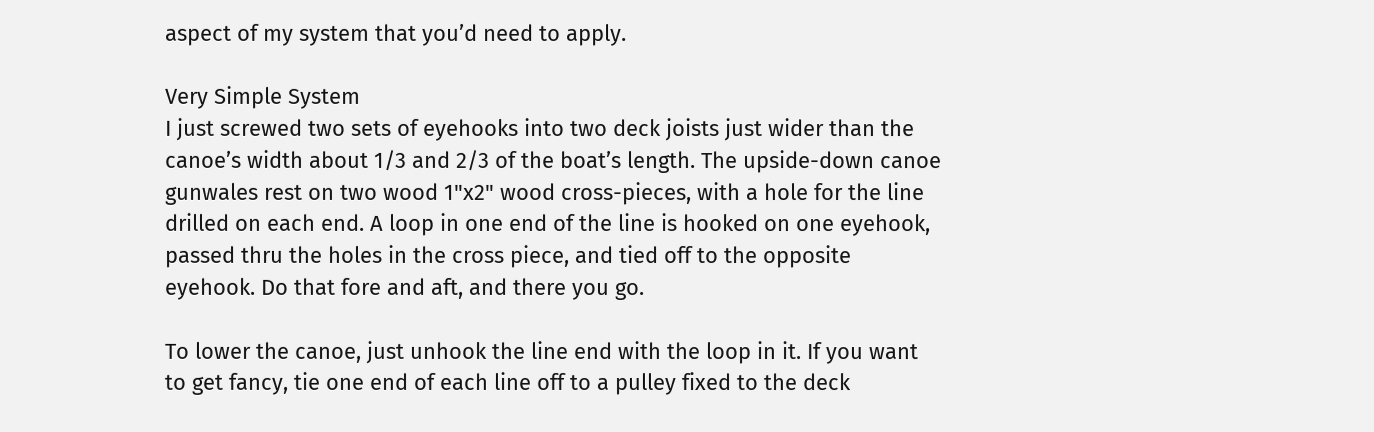aspect of my system that you’d need to apply.

Very Simple System
I just screwed two sets of eyehooks into two deck joists just wider than the canoe’s width about 1/3 and 2/3 of the boat’s length. The upside-down canoe gunwales rest on two wood 1"x2" wood cross-pieces, with a hole for the line drilled on each end. A loop in one end of the line is hooked on one eyehook, passed thru the holes in the cross piece, and tied off to the opposite eyehook. Do that fore and aft, and there you go.

To lower the canoe, just unhook the line end with the loop in it. If you want to get fancy, tie one end of each line off to a pulley fixed to the deck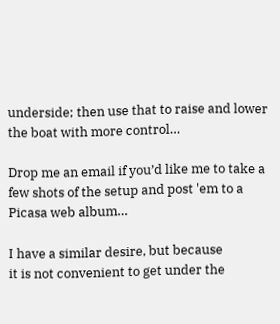underside; then use that to raise and lower the boat with more control…

Drop me an email if you’d like me to take a few shots of the setup and post 'em to a Picasa web album…

I have a similar desire, but because
it is not convenient to get under the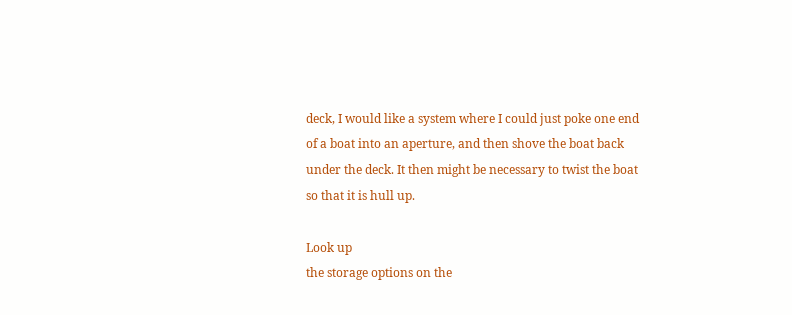deck, I would like a system where I could just poke one end of a boat into an aperture, and then shove the boat back under the deck. It then might be necessary to twist the boat so that it is hull up.

Look up
the storage options on the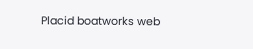Placid boatworks web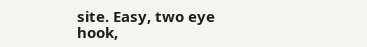site. Easy, two eye hook,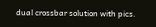dual crossbar solution with pics.